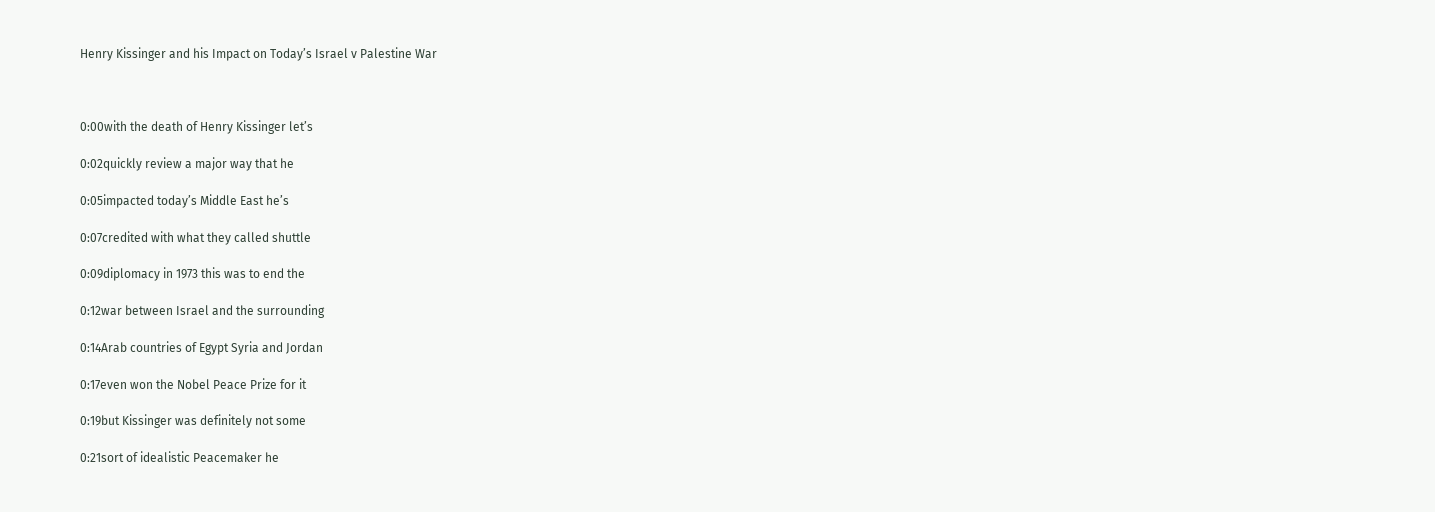Henry Kissinger and his Impact on Today’s Israel v Palestine War



0:00with the death of Henry Kissinger let’s

0:02quickly review a major way that he

0:05impacted today’s Middle East he’s

0:07credited with what they called shuttle

0:09diplomacy in 1973 this was to end the

0:12war between Israel and the surrounding

0:14Arab countries of Egypt Syria and Jordan

0:17even won the Nobel Peace Prize for it

0:19but Kissinger was definitely not some

0:21sort of idealistic Peacemaker he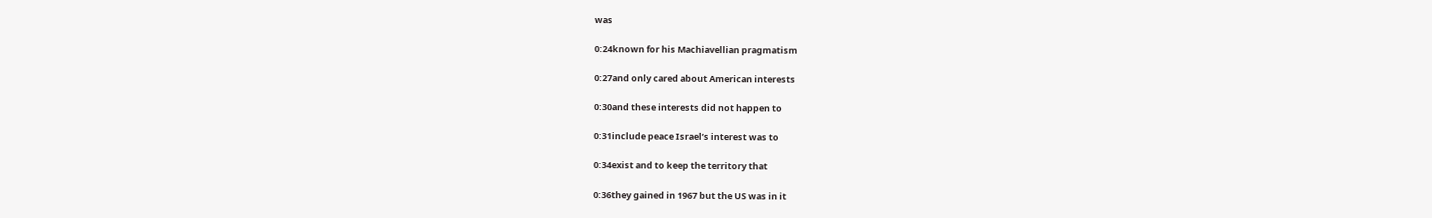was

0:24known for his Machiavellian pragmatism

0:27and only cared about American interests

0:30and these interests did not happen to

0:31include peace Israel’s interest was to

0:34exist and to keep the territory that

0:36they gained in 1967 but the US was in it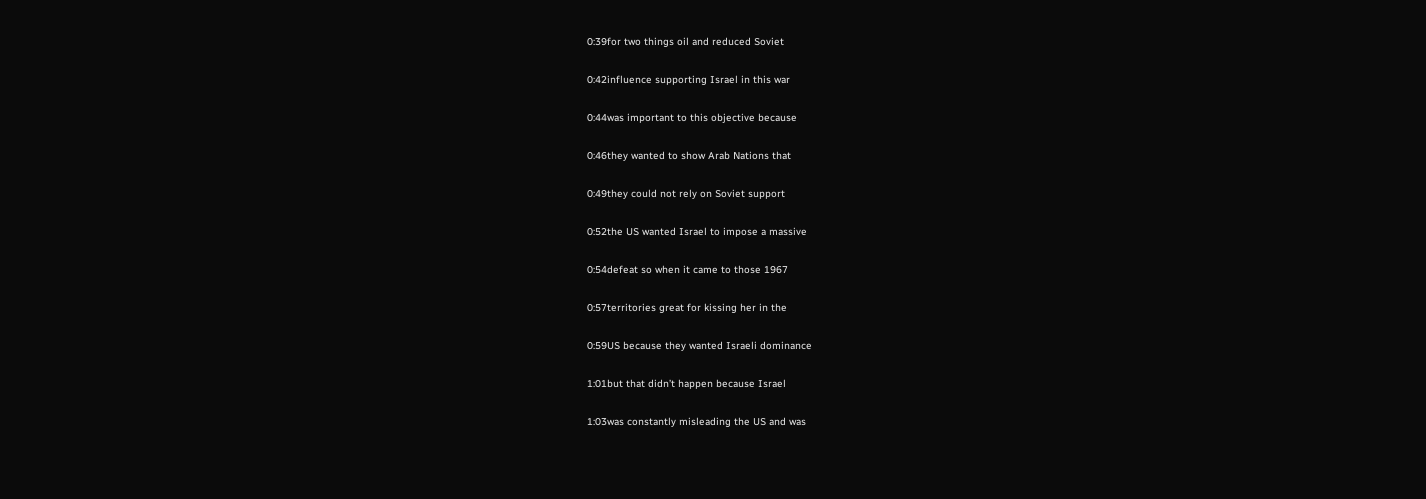0:39for two things oil and reduced Soviet

0:42influence supporting Israel in this war

0:44was important to this objective because

0:46they wanted to show Arab Nations that

0:49they could not rely on Soviet support

0:52the US wanted Israel to impose a massive

0:54defeat so when it came to those 1967

0:57territories great for kissing her in the

0:59US because they wanted Israeli dominance

1:01but that didn’t happen because Israel

1:03was constantly misleading the US and was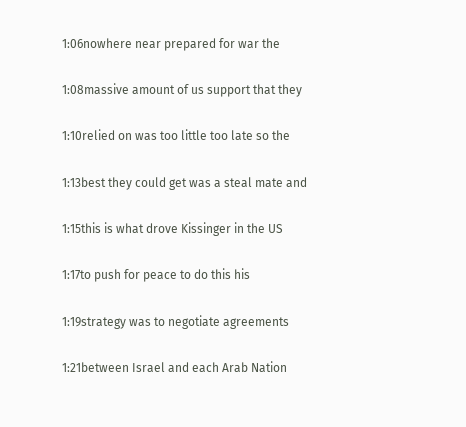1:06nowhere near prepared for war the

1:08massive amount of us support that they

1:10relied on was too little too late so the

1:13best they could get was a steal mate and

1:15this is what drove Kissinger in the US

1:17to push for peace to do this his

1:19strategy was to negotiate agreements

1:21between Israel and each Arab Nation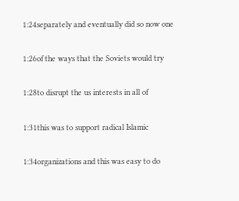1:24separately and eventually did so now one

1:26of the ways that the Soviets would try

1:28to disrupt the us interests in all of

1:31this was to support radical Islamic

1:34organizations and this was easy to do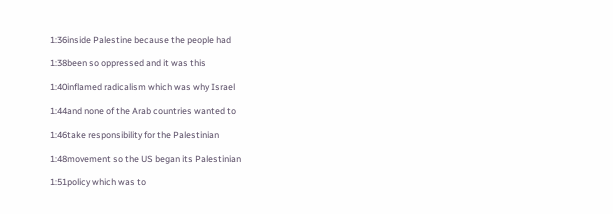1:36inside Palestine because the people had

1:38been so oppressed and it was this

1:40inflamed radicalism which was why Israel

1:44and none of the Arab countries wanted to

1:46take responsibility for the Palestinian

1:48movement so the US began its Palestinian

1:51policy which was to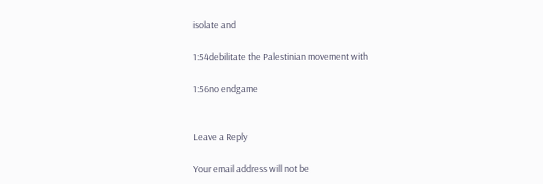isolate and

1:54debilitate the Palestinian movement with

1:56no endgame


Leave a Reply

Your email address will not be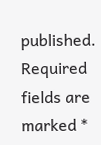published. Required fields are marked *